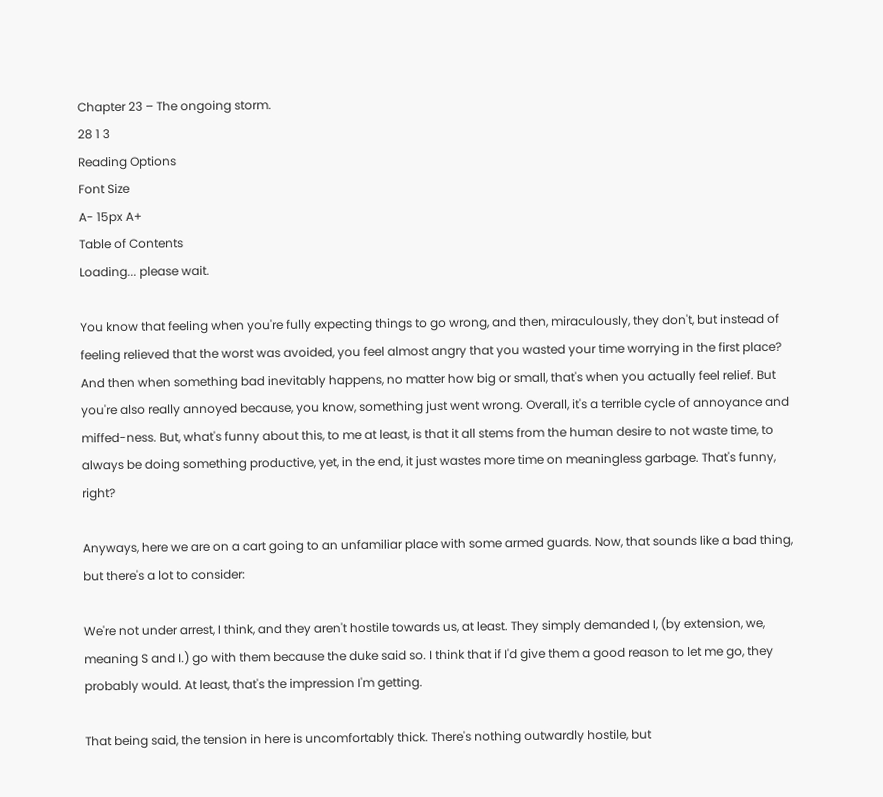Chapter 23 – The ongoing storm.
28 1 3
Reading Options
Font Size
A- 15px A+
Table of Contents
Loading... please wait.

You know that feeling when you're fully expecting things to go wrong, and then, miraculously, they don't, but instead of feeling relieved that the worst was avoided, you feel almost angry that you wasted your time worrying in the first place? And then when something bad inevitably happens, no matter how big or small, that's when you actually feel relief. But you're also really annoyed because, you know, something just went wrong. Overall, it's a terrible cycle of annoyance and miffed-ness. But, what's funny about this, to me at least, is that it all stems from the human desire to not waste time, to always be doing something productive, yet, in the end, it just wastes more time on meaningless garbage. That's funny, right?

Anyways, here we are on a cart going to an unfamiliar place with some armed guards. Now, that sounds like a bad thing, but there's a lot to consider:

We're not under arrest, I think, and they aren't hostile towards us, at least. They simply demanded I, (by extension, we, meaning S and I.) go with them because the duke said so. I think that if I'd give them a good reason to let me go, they probably would. At least, that's the impression I'm getting.

That being said, the tension in here is uncomfortably thick. There's nothing outwardly hostile, but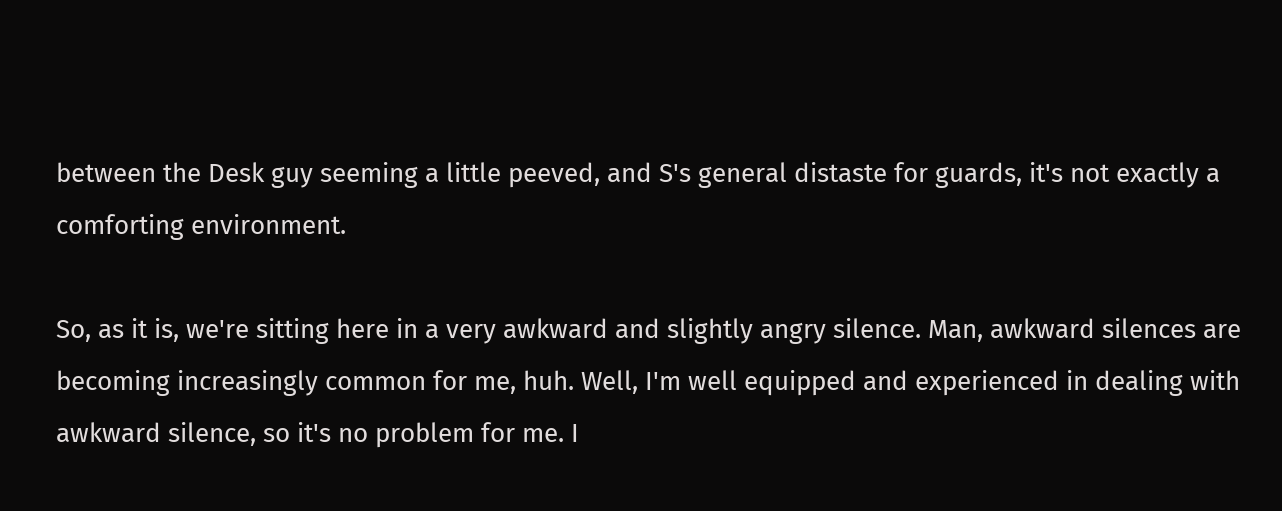between the Desk guy seeming a little peeved, and S's general distaste for guards, it's not exactly a comforting environment.

So, as it is, we're sitting here in a very awkward and slightly angry silence. Man, awkward silences are becoming increasingly common for me, huh. Well, I'm well equipped and experienced in dealing with awkward silence, so it's no problem for me. I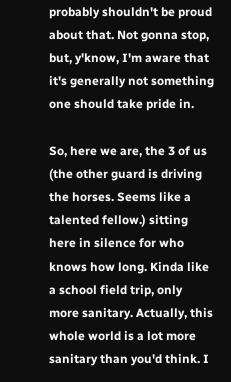probably shouldn't be proud about that. Not gonna stop, but, y'know, I'm aware that it's generally not something one should take pride in.

So, here we are, the 3 of us (the other guard is driving the horses. Seems like a talented fellow.) sitting here in silence for who knows how long. Kinda like a school field trip, only more sanitary. Actually, this whole world is a lot more sanitary than you'd think. I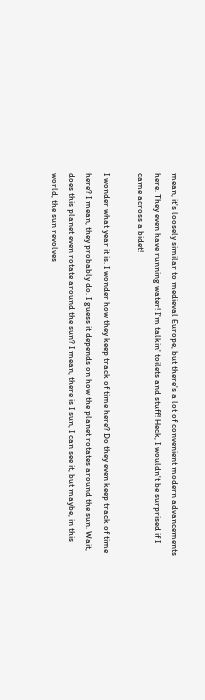mean, it's loosely similar to medieval Europe, but there's a lot of convenient modern advancements here. They even have running water! I'm talkin' toilets and stuff! Heck, I wouldn't be surprised if I came across a bidet!

I wonder what year it is. I wonder how they keep track of time here? Do they even keep track of time here? I mean, they probably do. I guess it depends on how the planet rotates around the sun. Wait, does this planet even rotate around the sun? I mean, there is I sun, I can see it, but maybe, in this world, the sun revolves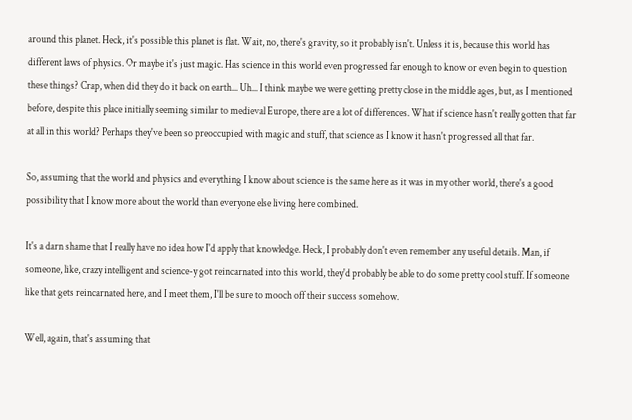around this planet. Heck, it's possible this planet is flat. Wait, no, there's gravity, so it probably isn't. Unless it is, because this world has different laws of physics. Or maybe it's just magic. Has science in this world even progressed far enough to know or even begin to question these things? Crap, when did they do it back on earth... Uh... I think maybe we were getting pretty close in the middle ages, but, as I mentioned before, despite this place initially seeming similar to medieval Europe, there are a lot of differences. What if science hasn't really gotten that far at all in this world? Perhaps they've been so preoccupied with magic and stuff, that science as I know it hasn't progressed all that far.

So, assuming that the world and physics and everything I know about science is the same here as it was in my other world, there's a good possibility that I know more about the world than everyone else living here combined.

It's a darn shame that I really have no idea how I'd apply that knowledge. Heck, I probably don't even remember any useful details. Man, if someone, like, crazy intelligent and science-y got reincarnated into this world, they'd probably be able to do some pretty cool stuff. If someone like that gets reincarnated here, and I meet them, I'll be sure to mooch off their success somehow.

Well, again, that's assuming that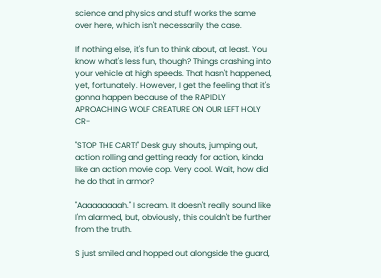science and physics and stuff works the same over here, which isn't necessarily the case.

If nothing else, it's fun to think about, at least. You know what's less fun, though? Things crashing into your vehicle at high speeds. That hasn't happened, yet, fortunately. However, I get the feeling that it's gonna happen because of the RAPIDLY APROACHING WOLF CREATURE ON OUR LEFT HOLY CR-

"STOP THE CART!" Desk guy shouts, jumping out, action rolling and getting ready for action, kinda like an action movie cop. Very cool. Wait, how did he do that in armor?

"Aaaaaaaaah." I scream. It doesn't really sound like I'm alarmed, but, obviously, this couldn't be further from the truth.

S just smiled and hopped out alongside the guard,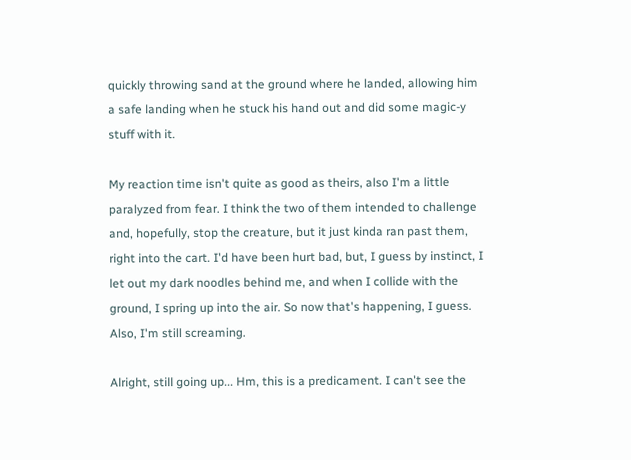quickly throwing sand at the ground where he landed, allowing him a safe landing when he stuck his hand out and did some magic-y stuff with it.

My reaction time isn't quite as good as theirs, also I'm a little paralyzed from fear. I think the two of them intended to challenge and, hopefully, stop the creature, but it just kinda ran past them, right into the cart. I'd have been hurt bad, but, I guess by instinct, I let out my dark noodles behind me, and when I collide with the ground, I spring up into the air. So now that's happening, I guess. Also, I'm still screaming.

Alright, still going up... Hm, this is a predicament. I can't see the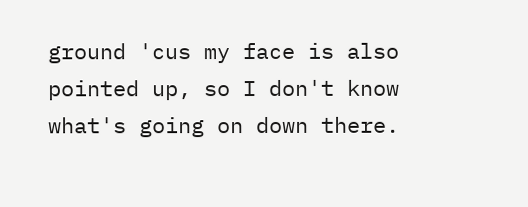ground 'cus my face is also pointed up, so I don't know what's going on down there.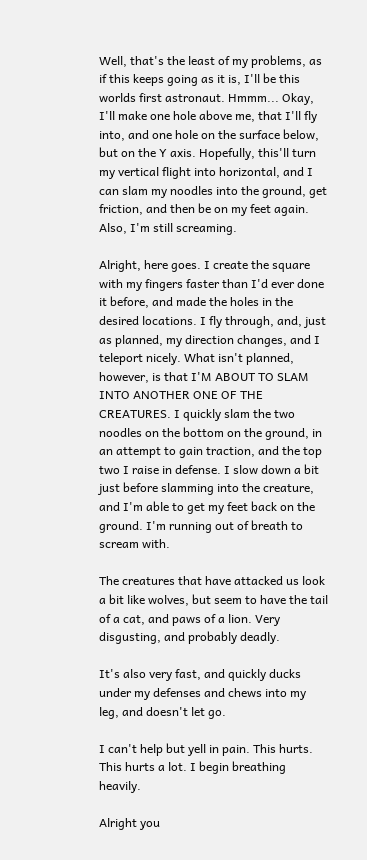Well, that's the least of my problems, as if this keeps going as it is, I'll be this worlds first astronaut. Hmmm... Okay, I'll make one hole above me, that I'll fly into, and one hole on the surface below, but on the Y axis. Hopefully, this'll turn my vertical flight into horizontal, and I can slam my noodles into the ground, get friction, and then be on my feet again. Also, I'm still screaming.

Alright, here goes. I create the square with my fingers faster than I'd ever done it before, and made the holes in the desired locations. I fly through, and, just as planned, my direction changes, and I teleport nicely. What isn't planned, however, is that I'M ABOUT TO SLAM INTO ANOTHER ONE OF THE CREATURES. I quickly slam the two noodles on the bottom on the ground, in an attempt to gain traction, and the top two I raise in defense. I slow down a bit just before slamming into the creature, and I'm able to get my feet back on the ground. I'm running out of breath to scream with.

The creatures that have attacked us look a bit like wolves, but seem to have the tail of a cat, and paws of a lion. Very disgusting, and probably deadly.

It's also very fast, and quickly ducks under my defenses and chews into my leg, and doesn't let go.

I can't help but yell in pain. This hurts. This hurts a lot. I begin breathing heavily.

Alright you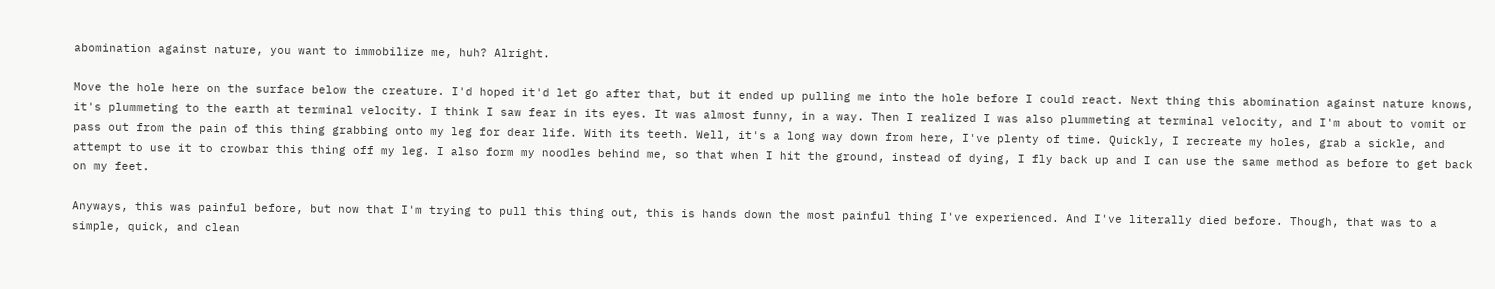abomination against nature, you want to immobilize me, huh? Alright.

Move the hole here on the surface below the creature. I'd hoped it'd let go after that, but it ended up pulling me into the hole before I could react. Next thing this abomination against nature knows, it's plummeting to the earth at terminal velocity. I think I saw fear in its eyes. It was almost funny, in a way. Then I realized I was also plummeting at terminal velocity, and I'm about to vomit or pass out from the pain of this thing grabbing onto my leg for dear life. With its teeth. Well, it's a long way down from here, I've plenty of time. Quickly, I recreate my holes, grab a sickle, and attempt to use it to crowbar this thing off my leg. I also form my noodles behind me, so that when I hit the ground, instead of dying, I fly back up and I can use the same method as before to get back on my feet.

Anyways, this was painful before, but now that I'm trying to pull this thing out, this is hands down the most painful thing I've experienced. And I've literally died before. Though, that was to a simple, quick, and clean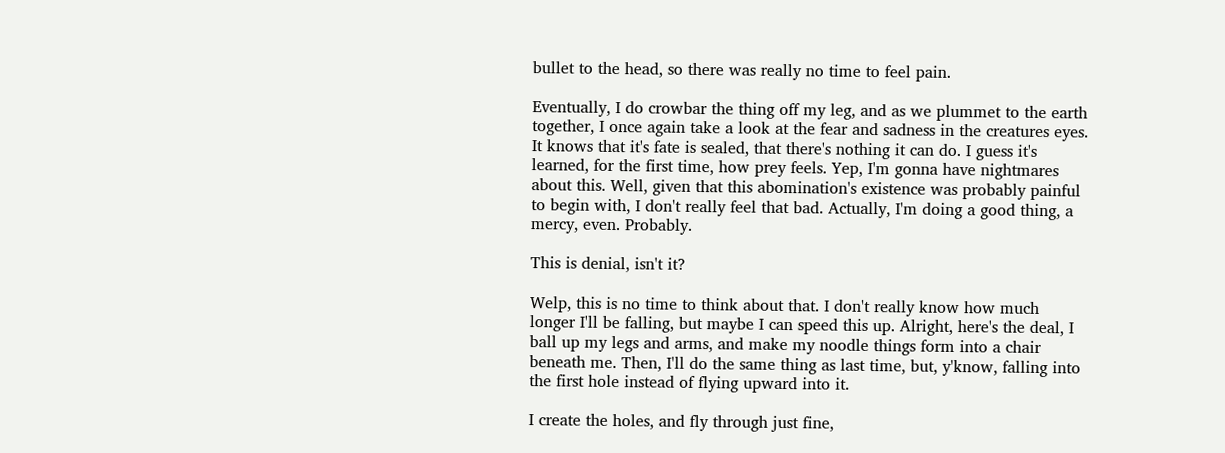bullet to the head, so there was really no time to feel pain.

Eventually, I do crowbar the thing off my leg, and as we plummet to the earth together, I once again take a look at the fear and sadness in the creatures eyes. It knows that it's fate is sealed, that there's nothing it can do. I guess it's learned, for the first time, how prey feels. Yep, I'm gonna have nightmares about this. Well, given that this abomination's existence was probably painful to begin with, I don't really feel that bad. Actually, I'm doing a good thing, a mercy, even. Probably.

This is denial, isn't it?

Welp, this is no time to think about that. I don't really know how much longer I'll be falling, but maybe I can speed this up. Alright, here's the deal, I ball up my legs and arms, and make my noodle things form into a chair beneath me. Then, I'll do the same thing as last time, but, y'know, falling into the first hole instead of flying upward into it.

I create the holes, and fly through just fine,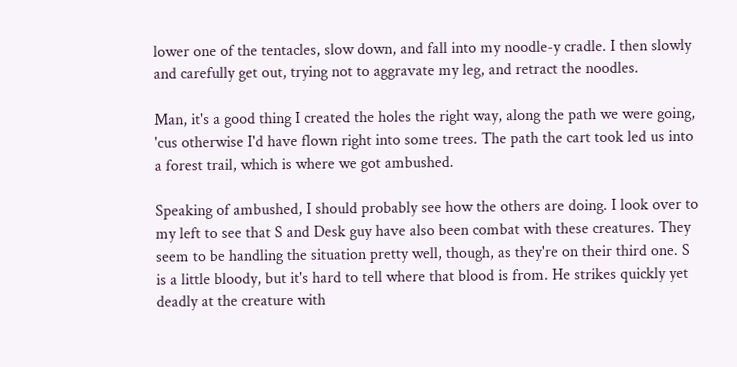lower one of the tentacles, slow down, and fall into my noodle-y cradle. I then slowly and carefully get out, trying not to aggravate my leg, and retract the noodles.

Man, it's a good thing I created the holes the right way, along the path we were going, 'cus otherwise I'd have flown right into some trees. The path the cart took led us into a forest trail, which is where we got ambushed.

Speaking of ambushed, I should probably see how the others are doing. I look over to my left to see that S and Desk guy have also been combat with these creatures. They seem to be handling the situation pretty well, though, as they're on their third one. S is a little bloody, but it's hard to tell where that blood is from. He strikes quickly yet deadly at the creature with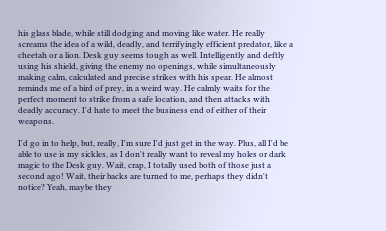his glass blade, while still dodging and moving like water. He really screams the idea of a wild, deadly, and terrifyingly efficient predator, like a cheetah or a lion. Desk guy seems tough as well. Intelligently and deftly using his shield, giving the enemy no openings, while simultaneously making calm, calculated and precise strikes with his spear. He almost reminds me of a bird of prey, in a weird way. He calmly waits for the perfect moment to strike from a safe location, and then attacks with deadly accuracy. I'd hate to meet the business end of either of their weapons.

I'd go in to help, but, really, I'm sure I'd just get in the way. Plus, all I'd be able to use is my sickles, as I don't really want to reveal my holes or dark magic to the Desk guy. Wait, crap, I totally used both of those just a second ago! Wait, their backs are turned to me, perhaps they didn't notice? Yeah, maybe they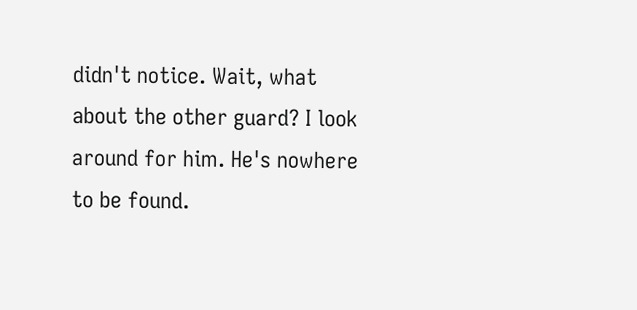didn't notice. Wait, what about the other guard? I look around for him. He's nowhere to be found.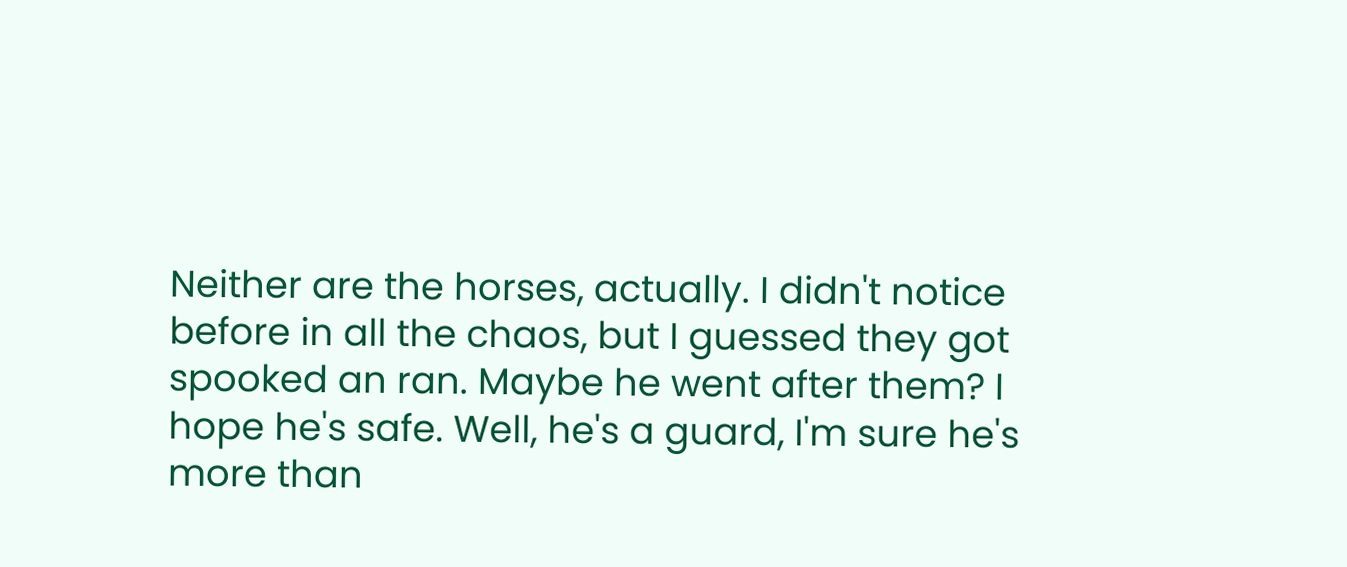Neither are the horses, actually. I didn't notice before in all the chaos, but I guessed they got spooked an ran. Maybe he went after them? I hope he's safe. Well, he's a guard, I'm sure he's more than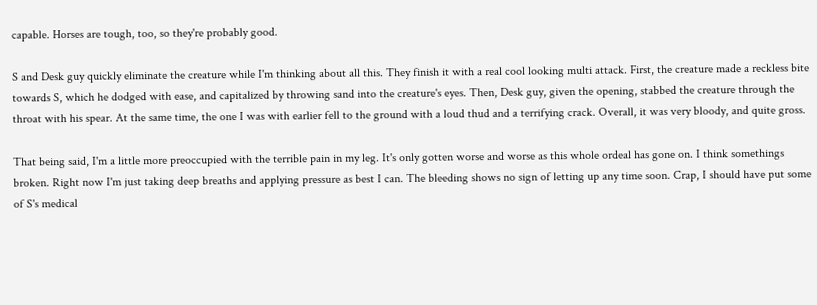capable. Horses are tough, too, so they're probably good.

S and Desk guy quickly eliminate the creature while I'm thinking about all this. They finish it with a real cool looking multi attack. First, the creature made a reckless bite towards S, which he dodged with ease, and capitalized by throwing sand into the creature's eyes. Then, Desk guy, given the opening, stabbed the creature through the throat with his spear. At the same time, the one I was with earlier fell to the ground with a loud thud and a terrifying crack. Overall, it was very bloody, and quite gross.

That being said, I'm a little more preoccupied with the terrible pain in my leg. It's only gotten worse and worse as this whole ordeal has gone on. I think somethings broken. Right now I'm just taking deep breaths and applying pressure as best I can. The bleeding shows no sign of letting up any time soon. Crap, I should have put some of S's medical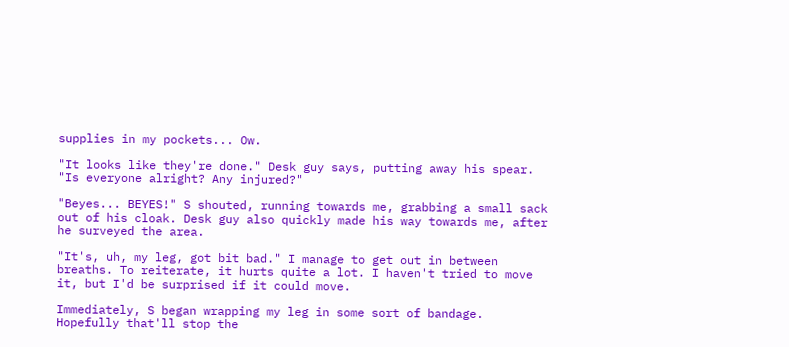supplies in my pockets... Ow.

"It looks like they're done." Desk guy says, putting away his spear. "Is everyone alright? Any injured?"

"Beyes... BEYES!" S shouted, running towards me, grabbing a small sack out of his cloak. Desk guy also quickly made his way towards me, after he surveyed the area.

"It's, uh, my leg, got bit bad." I manage to get out in between breaths. To reiterate, it hurts quite a lot. I haven't tried to move it, but I'd be surprised if it could move.

Immediately, S began wrapping my leg in some sort of bandage. Hopefully that'll stop the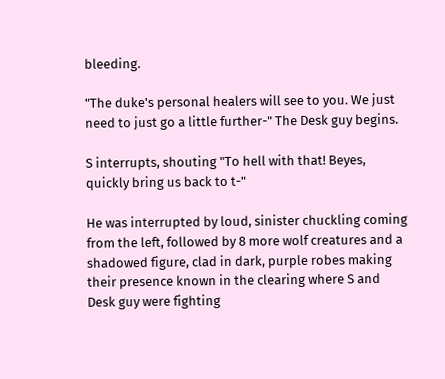bleeding.

"The duke's personal healers will see to you. We just need to just go a little further-" The Desk guy begins.

S interrupts, shouting "To hell with that! Beyes, quickly bring us back to t-"

He was interrupted by loud, sinister chuckling coming from the left, followed by 8 more wolf creatures and a shadowed figure, clad in dark, purple robes making their presence known in the clearing where S and Desk guy were fighting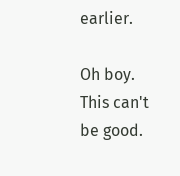earlier.

Oh boy. This can't be good.